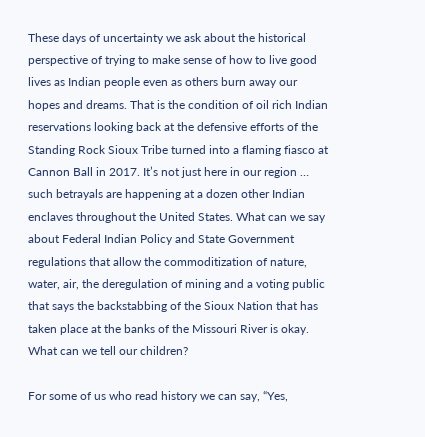These days of uncertainty we ask about the historical perspective of trying to make sense of how to live good lives as Indian people even as others burn away our hopes and dreams. That is the condition of oil rich Indian reservations looking back at the defensive efforts of the Standing Rock Sioux Tribe turned into a flaming fiasco at Cannon Ball in 2017. It’s not just here in our region … such betrayals are happening at a dozen other Indian enclaves throughout the United States. What can we say about Federal Indian Policy and State Government regulations that allow the commoditization of nature, water, air, the deregulation of mining and a voting public that says the backstabbing of the Sioux Nation that has taken place at the banks of the Missouri River is okay. What can we tell our children?

For some of us who read history we can say, “Yes,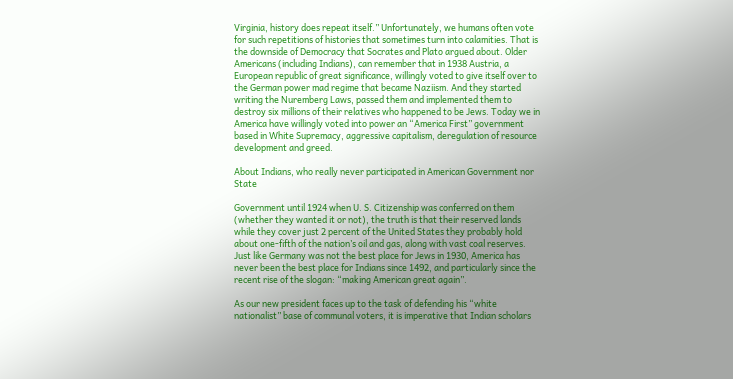Virginia, history does repeat itself.” Unfortunately, we humans often vote for such repetitions of histories that sometimes turn into calamities. That is the downside of Democracy that Socrates and Plato argued about. Older Americans (including Indians), can remember that in 1938 Austria, a European republic of great significance, willingly voted to give itself over to the German power mad regime that became Naziism. And they started writing the Nuremberg Laws, passed them and implemented them to destroy six millions of their relatives who happened to be Jews. Today we in America have willingly voted into power an “America First” government based in White Supremacy, aggressive capitalism, deregulation of resource development and greed.

About Indians, who really never participated in American Government nor State

Government until 1924 when U. S. Citizenship was conferred on them (whether they wanted it or not), the truth is that their reserved lands while they cover just 2 percent of the United States they probably hold about one-fifth of the nation’s oil and gas, along with vast coal reserves. Just like Germany was not the best place for Jews in 1930, America has never been the best place for Indians since 1492, and particularly since the recent rise of the slogan: “making American great again”.

As our new president faces up to the task of defending his “white nationalist” base of communal voters, it is imperative that Indian scholars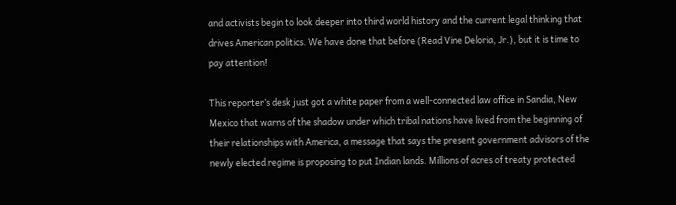and activists begin to look deeper into third world history and the current legal thinking that drives American politics. We have done that before (Read Vine Deloria, Jr.), but it is time to pay attention!

This reporter’s desk just got a white paper from a well-connected law office in Sandia, New Mexico that warns of the shadow under which tribal nations have lived from the beginning of their relationships with America, a message that says the present government advisors of the newly elected regime is proposing to put Indian lands. Millions of acres of treaty protected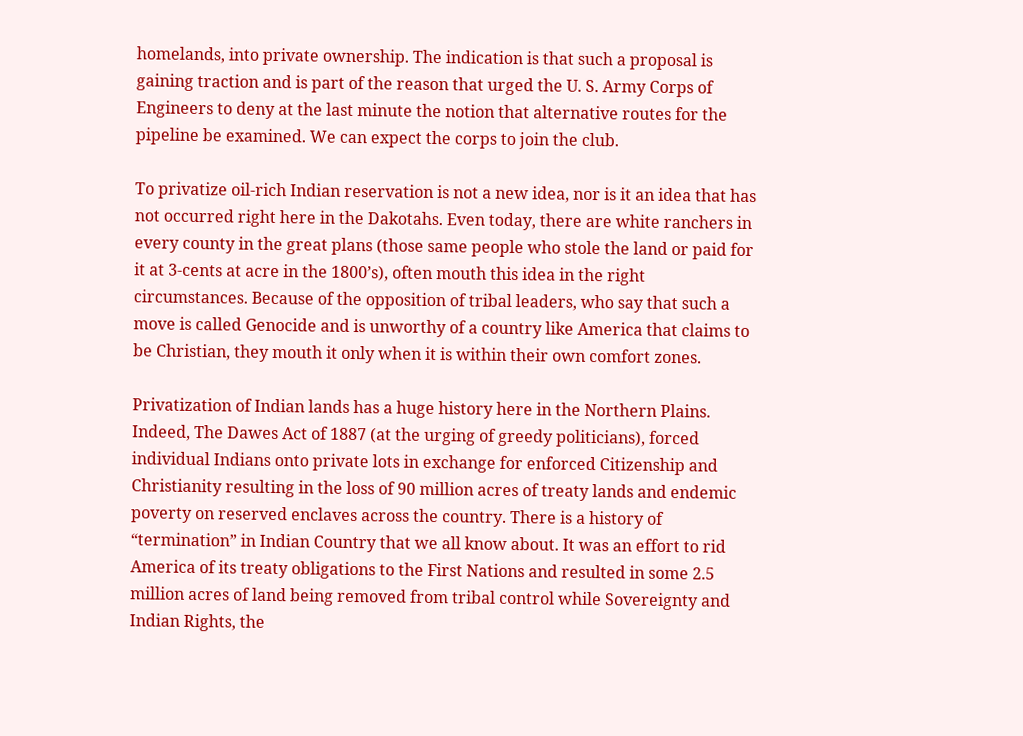homelands, into private ownership. The indication is that such a proposal is gaining traction and is part of the reason that urged the U. S. Army Corps of Engineers to deny at the last minute the notion that alternative routes for the pipeline be examined. We can expect the corps to join the club.

To privatize oil-rich Indian reservation is not a new idea, nor is it an idea that has not occurred right here in the Dakotahs. Even today, there are white ranchers in every county in the great plans (those same people who stole the land or paid for it at 3-cents at acre in the 1800’s), often mouth this idea in the right circumstances. Because of the opposition of tribal leaders, who say that such a move is called Genocide and is unworthy of a country like America that claims to be Christian, they mouth it only when it is within their own comfort zones.

Privatization of Indian lands has a huge history here in the Northern Plains. Indeed, The Dawes Act of 1887 (at the urging of greedy politicians), forced individual Indians onto private lots in exchange for enforced Citizenship and Christianity resulting in the loss of 90 million acres of treaty lands and endemic poverty on reserved enclaves across the country. There is a history of “termination” in Indian Country that we all know about. It was an effort to rid America of its treaty obligations to the First Nations and resulted in some 2.5 million acres of land being removed from tribal control while Sovereignty and Indian Rights, the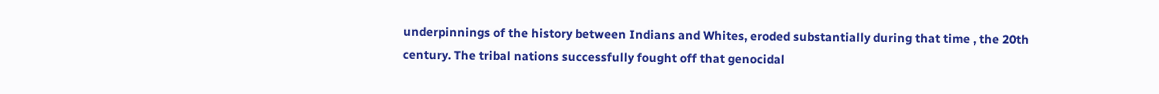underpinnings of the history between Indians and Whites, eroded substantially during that time , the 20th century. The tribal nations successfully fought off that genocidal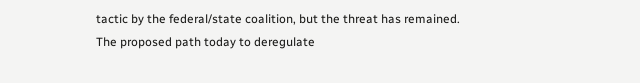tactic by the federal/state coalition, but the threat has remained. The proposed path today to deregulate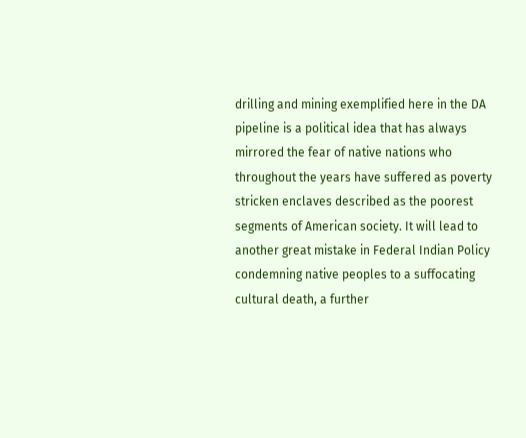drilling and mining exemplified here in the DA pipeline is a political idea that has always mirrored the fear of native nations who throughout the years have suffered as poverty stricken enclaves described as the poorest segments of American society. It will lead to another great mistake in Federal Indian Policy condemning native peoples to a suffocating cultural death, a further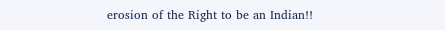erosion of the Right to be an Indian!!